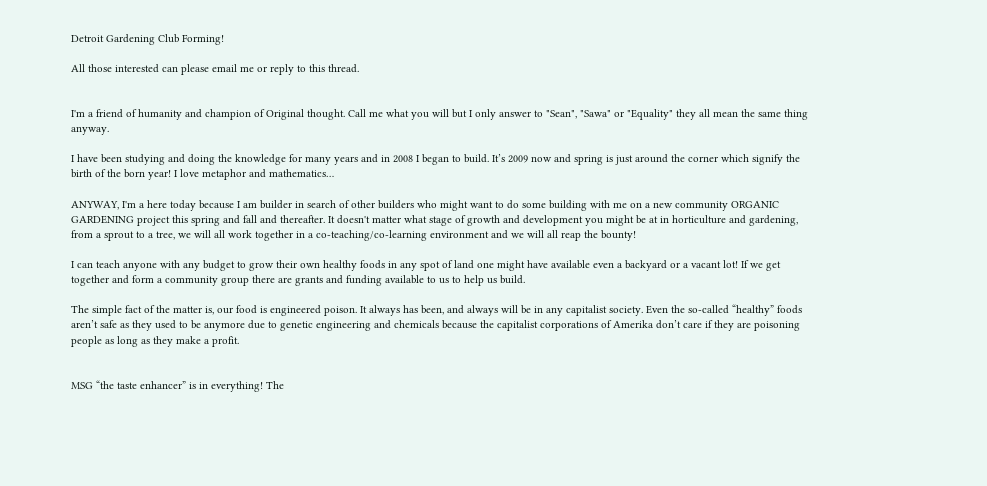Detroit Gardening Club Forming!

All those interested can please email me or reply to this thread.


I'm a friend of humanity and champion of Original thought. Call me what you will but I only answer to "Sean", "Sawa" or "Equality" they all mean the same thing anyway.

I have been studying and doing the knowledge for many years and in 2008 I began to build. It’s 2009 now and spring is just around the corner which signify the birth of the born year! I love metaphor and mathematics…

ANYWAY, I'm a here today because I am builder in search of other builders who might want to do some building with me on a new community ORGANIC GARDENING project this spring and fall and thereafter. It doesn't matter what stage of growth and development you might be at in horticulture and gardening, from a sprout to a tree, we will all work together in a co-teaching/co-learning environment and we will all reap the bounty!

I can teach anyone with any budget to grow their own healthy foods in any spot of land one might have available even a backyard or a vacant lot! If we get together and form a community group there are grants and funding available to us to help us build.

The simple fact of the matter is, our food is engineered poison. It always has been, and always will be in any capitalist society. Even the so-called “healthy” foods aren’t safe as they used to be anymore due to genetic engineering and chemicals because the capitalist corporations of Amerika don’t care if they are poisoning people as long as they make a profit.


MSG “the taste enhancer” is in everything! The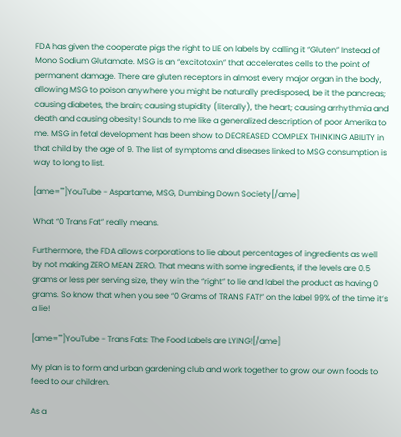FDA has given the cooperate pigs the right to LIE on labels by calling it “Gluten” Instead of Mono Sodium Glutamate. MSG is an “excitotoxin” that accelerates cells to the point of permanent damage. There are gluten receptors in almost every major organ in the body, allowing MSG to poison anywhere you might be naturally predisposed, be it the pancreas; causing diabetes, the brain; causing stupidity (literally), the heart; causing arrhythmia and death and causing obesity! Sounds to me like a generalized description of poor Amerika to me. MSG in fetal development has been show to DECREASED COMPLEX THINKING ABILITY in that child by the age of 9. The list of symptoms and diseases linked to MSG consumption is way to long to list.

[ame=""]YouTube - Aspartame, MSG, Dumbing Down Society[/ame]

What “0 Trans Fat” really means.

Furthermore, the FDA allows corporations to lie about percentages of ingredients as well by not making ZERO MEAN ZERO. That means with some ingredients, if the levels are 0.5 grams or less per serving size, they win the “right” to lie and label the product as having 0 grams. So know that when you see “0 Grams of TRANS FAT!” on the label 99% of the time it‘s a lie!

[ame=""]YouTube - Trans Fats: The Food Labels are LYING![/ame]

My plan is to form and urban gardening club and work together to grow our own foods to feed to our children.

As a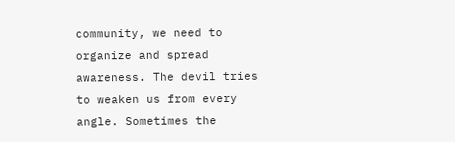community, we need to organize and spread awareness. The devil tries to weaken us from every angle. Sometimes the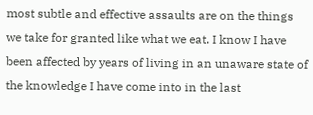most subtle and effective assaults are on the things we take for granted like what we eat. I know I have been affected by years of living in an unaware state of the knowledge I have come into in the last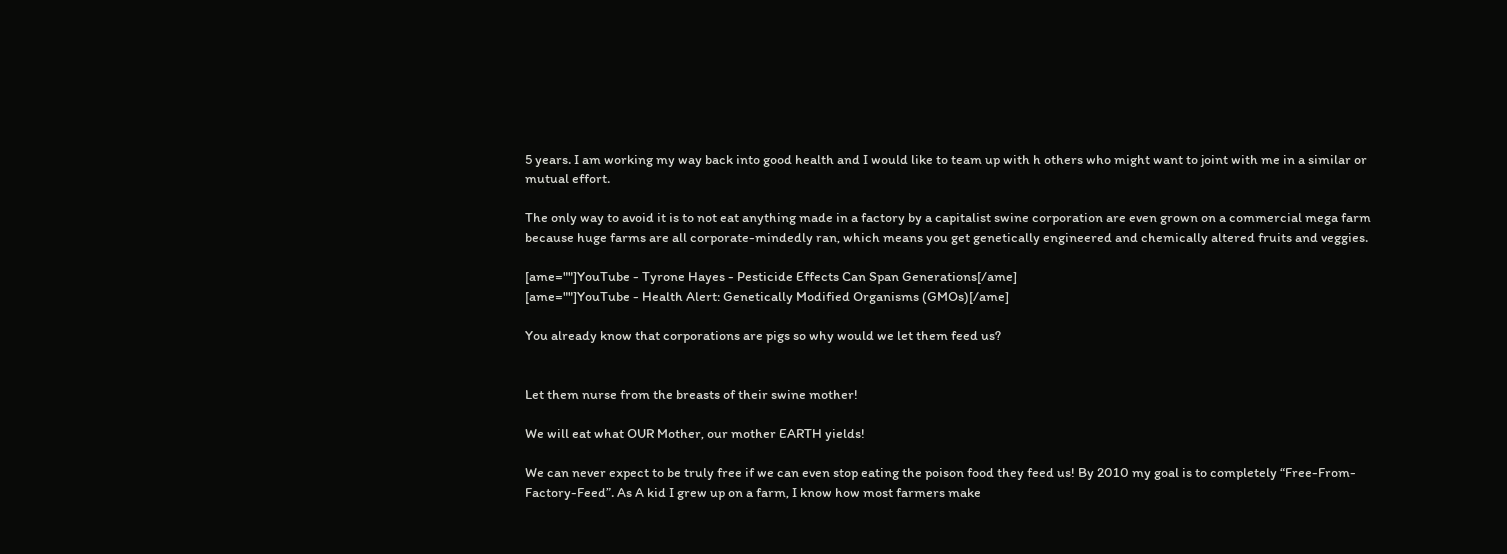5 years. I am working my way back into good health and I would like to team up with h others who might want to joint with me in a similar or mutual effort.

The only way to avoid it is to not eat anything made in a factory by a capitalist swine corporation are even grown on a commercial mega farm because huge farms are all corporate-mindedly ran, which means you get genetically engineered and chemically altered fruits and veggies.

[ame=""]YouTube - Tyrone Hayes - Pesticide Effects Can Span Generations[/ame]
[ame=""]YouTube - Health Alert: Genetically Modified Organisms (GMOs)[/ame]

You already know that corporations are pigs so why would we let them feed us?


Let them nurse from the breasts of their swine mother!

We will eat what OUR Mother, our mother EARTH yields!

We can never expect to be truly free if we can even stop eating the poison food they feed us! By 2010 my goal is to completely “Free-From-Factory-Feed”. As A kid I grew up on a farm, I know how most farmers make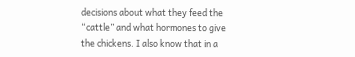decisions about what they feed the “cattle” and what hormones to give the chickens. I also know that in a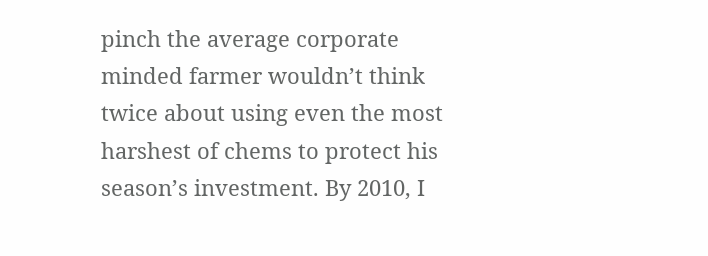pinch the average corporate minded farmer wouldn’t think twice about using even the most harshest of chems to protect his season’s investment. By 2010, I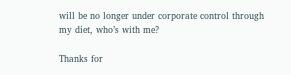will be no longer under corporate control through my diet, who’s with me?

Thanks for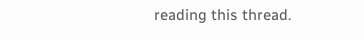reading this thread.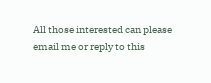All those interested can please email me or reply to this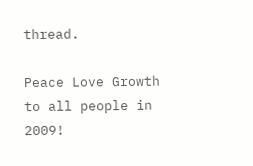thread.

Peace Love Growth to all people in 2009!